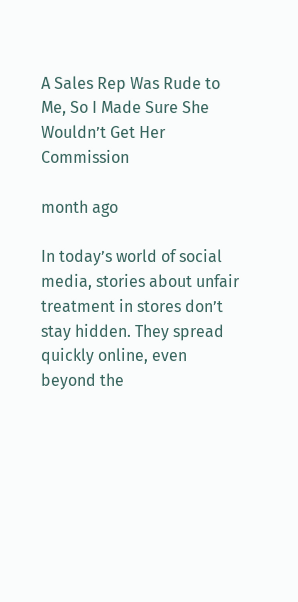A Sales Rep Was Rude to Me, So I Made Sure She Wouldn’t Get Her Commission

month ago

In today’s world of social media, stories about unfair treatment in stores don’t stay hidden. They spread quickly online, even beyond the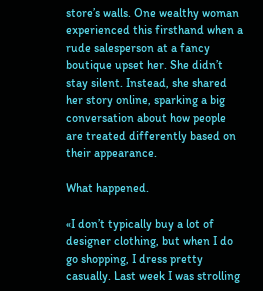store’s walls. One wealthy woman experienced this firsthand when a rude salesperson at a fancy boutique upset her. She didn’t stay silent. Instead, she shared her story online, sparking a big conversation about how people are treated differently based on their appearance.

What happened.

«I don’t typically buy a lot of designer clothing, but when I do go shopping, I dress pretty casually. Last week I was strolling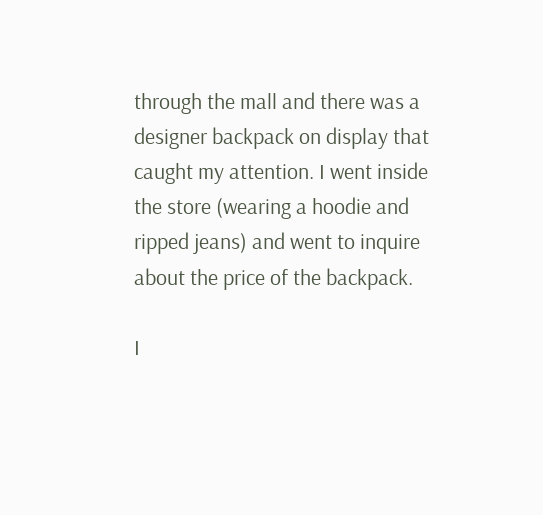through the mall and there was a designer backpack on display that caught my attention. I went inside the store (wearing a hoodie and ripped jeans) and went to inquire about the price of the backpack.

I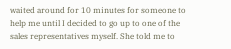waited around for 10 minutes for someone to help me until I decided to go up to one of the sales representatives myself. She told me to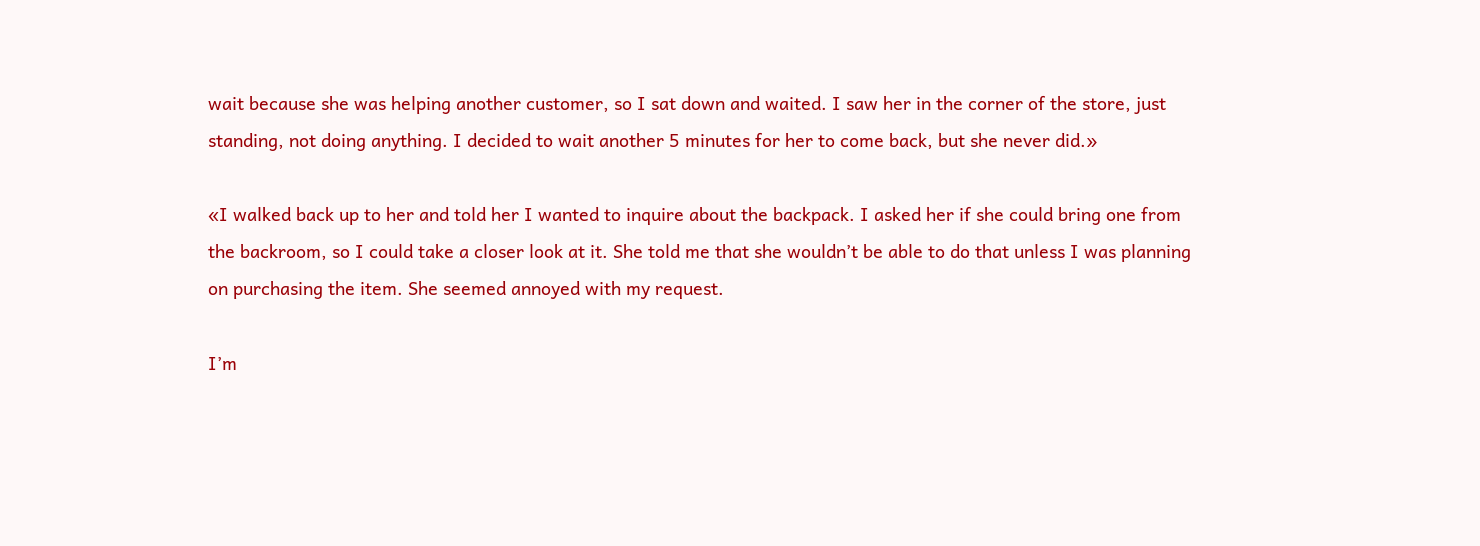wait because she was helping another customer, so I sat down and waited. I saw her in the corner of the store, just standing, not doing anything. I decided to wait another 5 minutes for her to come back, but she never did.»

«I walked back up to her and told her I wanted to inquire about the backpack. I asked her if she could bring one from the backroom, so I could take a closer look at it. She told me that she wouldn’t be able to do that unless I was planning on purchasing the item. She seemed annoyed with my request.

I’m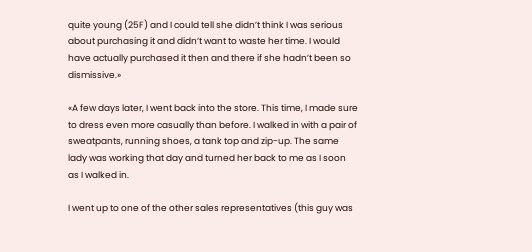quite young (25F) and I could tell she didn’t think I was serious about purchasing it and didn’t want to waste her time. I would have actually purchased it then and there if she hadn’t been so dismissive.»

«A few days later, I went back into the store. This time, I made sure to dress even more casually than before. I walked in with a pair of sweatpants, running shoes, a tank top and zip-up. The same lady was working that day and turned her back to me as I soon as I walked in.

I went up to one of the other sales representatives (this guy was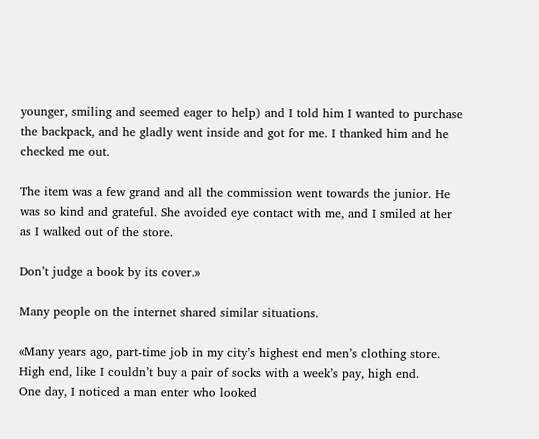younger, smiling and seemed eager to help) and I told him I wanted to purchase the backpack, and he gladly went inside and got for me. I thanked him and he checked me out.

The item was a few grand and all the commission went towards the junior. He was so kind and grateful. She avoided eye contact with me, and I smiled at her as I walked out of the store.

Don’t judge a book by its cover.»

Many people on the internet shared similar situations.

«Many years ago, part-time job in my city’s highest end men’s clothing store. High end, like I couldn’t buy a pair of socks with a week’s pay, high end.
One day, I noticed a man enter who looked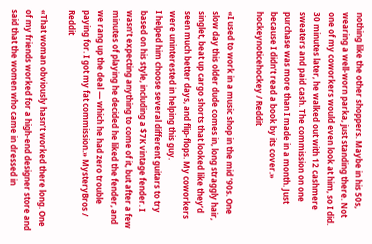nothing like the other shoppers. Maybe in his 50s, wearing a well-worn parka, just standing there. Not one of my coworkers would even look at him, so I did.
30 minutes later, he walked out with 12 cashmere sweaters and paid cash. The commission on one purchase was more than I made in a month. Just because I didn’t read a book by its cover.» hockeynoticehockey / Reddit

«I used to work in a music shop in the mid ’90s. One slow day this older dude comes in, long straggly hair, singlet, beat up cargo shorts that looked like they’d seen much better days, and flip-flops. My coworkers were uninterested in helping this guy.
I helped him choose several different guitars to try based on his style, including a $7K vintage fender. I wasn’t expecting anything to come of it, but after a few minutes of playing he decided he liked the fender, and we rang up the deal — which he had zero trouble paying for. I got my fat commission.» MysteryBros / Reddit

«That woman obviously hasn’t worked there long. One of my friends worked for a high-end designer store and said that the women who came in dressed in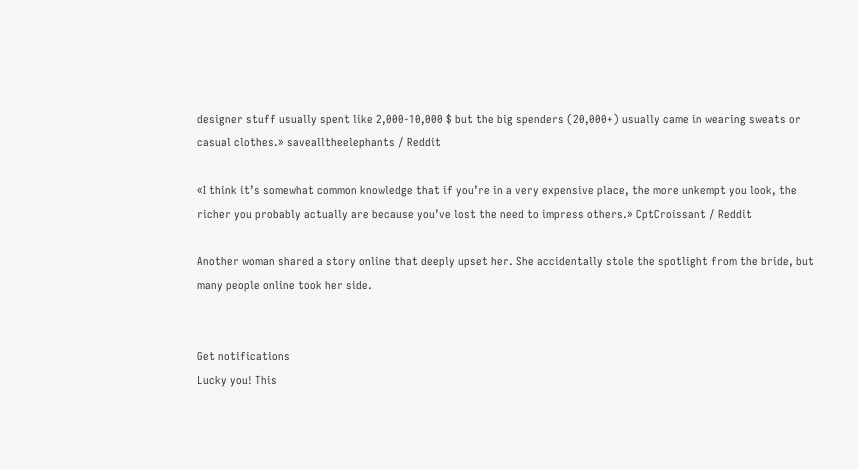designer stuff usually spent like 2,000-10,000 $ but the big spenders (20,000+) usually came in wearing sweats or casual clothes.» savealltheelephants / Reddit

«I think it’s somewhat common knowledge that if you’re in a very expensive place, the more unkempt you look, the richer you probably actually are because you’ve lost the need to impress others.» CptCroissant / Reddit

Another woman shared a story online that deeply upset her. She accidentally stole the spotlight from the bride, but many people online took her side.


Get notifications
Lucky you! This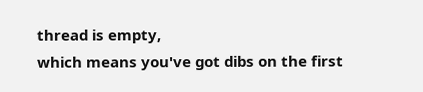thread is empty,
which means you've got dibs on the first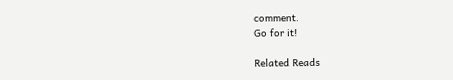comment.
Go for it!

Related Reads